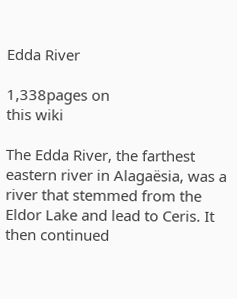Edda River

1,338pages on
this wiki

The Edda River, the farthest eastern river in Alagaësia, was a river that stemmed from the Eldor Lake and lead to Ceris. It then continued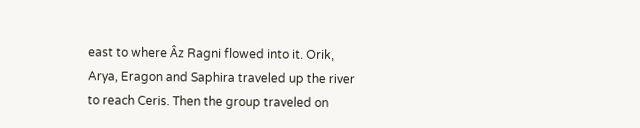east to where Âz Ragni flowed into it. Orik, Arya, Eragon and Saphira traveled up the river to reach Ceris. Then the group traveled on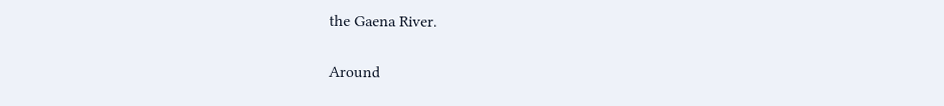the Gaena River.

Around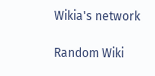Wikia's network

Random Wiki